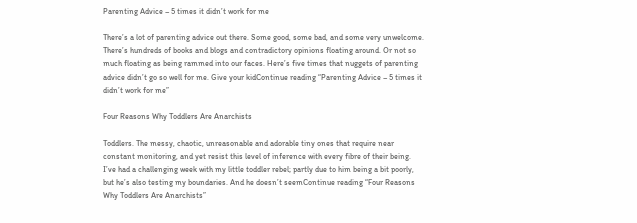Parenting Advice – 5 times it didn’t work for me

There’s a lot of parenting advice out there. Some good, some bad, and some very unwelcome. There’s hundreds of books and blogs and contradictory opinions floating around. Or not so much floating as being rammed into our faces. Here’s five times that nuggets of parenting advice didn’t go so well for me. Give your kidContinue reading “Parenting Advice – 5 times it didn’t work for me”

Four Reasons Why Toddlers Are Anarchists

Toddlers. The messy, chaotic, unreasonable and adorable tiny ones that require near constant monitoring, and yet resist this level of inference with every fibre of their being. I’ve had a challenging week with my little toddler rebel; partly due to him being a bit poorly, but he’s also testing my boundaries. And he doesn’t seemContinue reading “Four Reasons Why Toddlers Are Anarchists”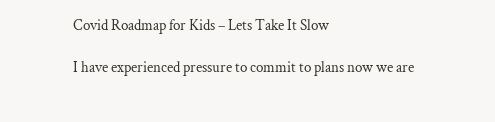Covid Roadmap for Kids – Lets Take It Slow

I have experienced pressure to commit to plans now we are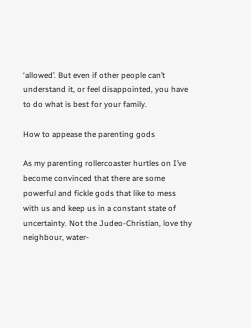‘allowed’. But even if other people can’t understand it, or feel disappointed, you have to do what is best for your family.

How to appease the parenting gods

As my parenting rollercoaster hurtles on I’ve become convinced that there are some powerful and fickle gods that like to mess with us and keep us in a constant state of uncertainty. Not the Judeo-Christian, love thy neighbour, water-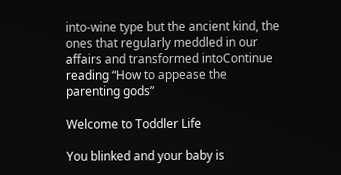into-wine type but the ancient kind, the ones that regularly meddled in our affairs and transformed intoContinue reading “How to appease the parenting gods”

Welcome to Toddler Life

You blinked and your baby is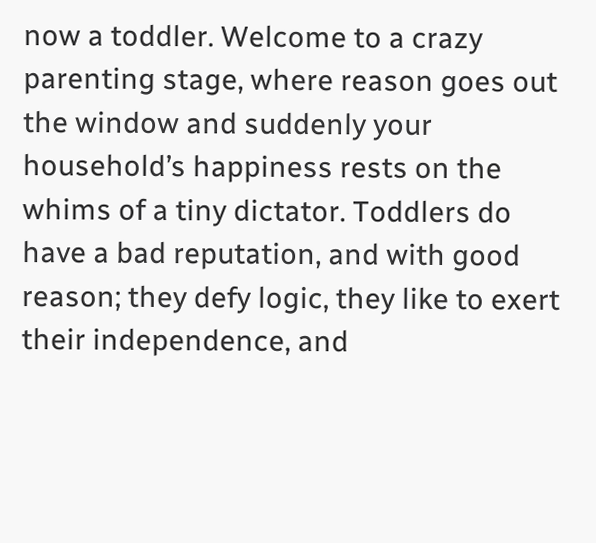now a toddler. Welcome to a crazy parenting stage, where reason goes out the window and suddenly your household’s happiness rests on the whims of a tiny dictator. Toddlers do have a bad reputation, and with good reason; they defy logic, they like to exert their independence, and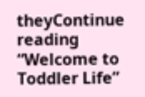theyContinue reading “Welcome to Toddler Life”